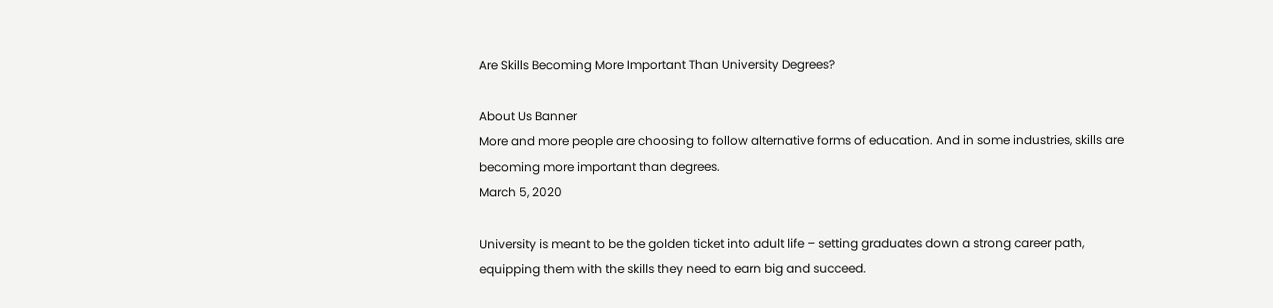Are Skills Becoming More Important Than University Degrees?

About Us Banner
More and more people are choosing to follow alternative forms of education. And in some industries, skills are becoming more important than degrees.
March 5, 2020

University is meant to be the golden ticket into adult life – setting graduates down a strong career path, equipping them with the skills they need to earn big and succeed.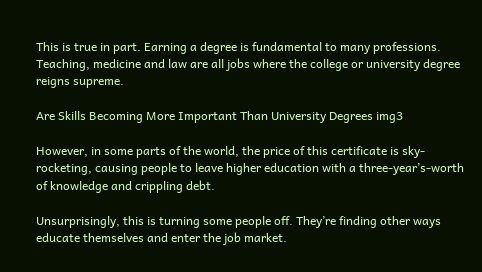This is true in part. Earning a degree is fundamental to many professions. Teaching, medicine and law are all jobs where the college or university degree reigns supreme.

Are Skills Becoming More Important Than University Degrees img3

However, in some parts of the world, the price of this certificate is sky-rocketing, causing people to leave higher education with a three-year’s-worth of knowledge and crippling debt.

Unsurprisingly, this is turning some people off. They’re finding other ways educate themselves and enter the job market.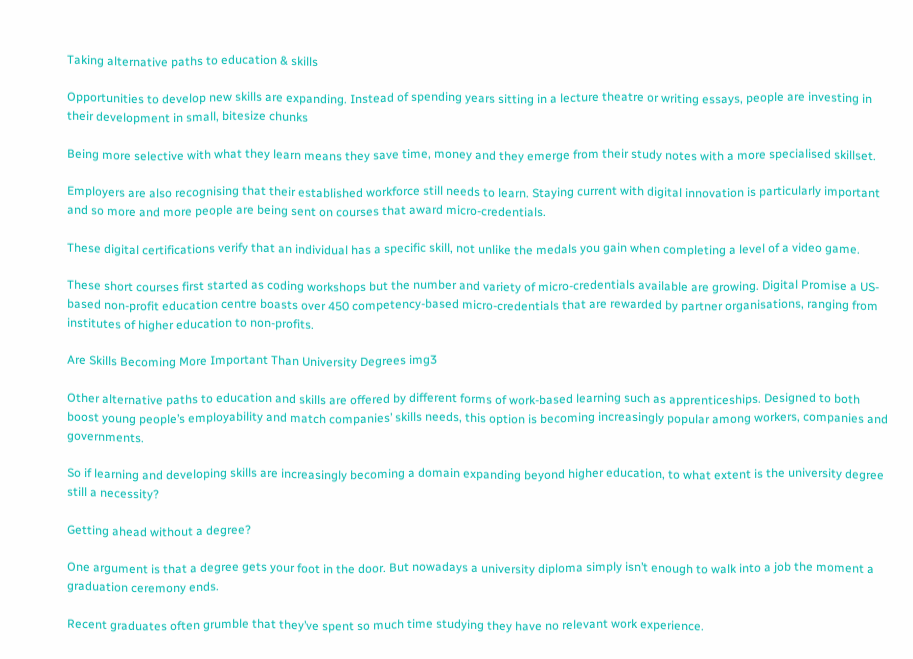Taking alternative paths to education & skills

Opportunities to develop new skills are expanding. Instead of spending years sitting in a lecture theatre or writing essays, people are investing in their development in small, bitesize chunks

Being more selective with what they learn means they save time, money and they emerge from their study notes with a more specialised skillset.

Employers are also recognising that their established workforce still needs to learn. Staying current with digital innovation is particularly important and so more and more people are being sent on courses that award micro-credentials.

These digital certifications verify that an individual has a specific skill, not unlike the medals you gain when completing a level of a video game.

These short courses first started as coding workshops but the number and variety of micro-credentials available are growing. Digital Promise a US-based non-profit education centre boasts over 450 competency-based micro-credentials that are rewarded by partner organisations, ranging from institutes of higher education to non-profits.

Are Skills Becoming More Important Than University Degrees img3

Other alternative paths to education and skills are offered by different forms of work-based learning such as apprenticeships. Designed to both boost young people’s employability and match companies’ skills needs, this option is becoming increasingly popular among workers, companies and governments.

So if learning and developing skills are increasingly becoming a domain expanding beyond higher education, to what extent is the university degree still a necessity?

Getting ahead without a degree?

One argument is that a degree gets your foot in the door. But nowadays a university diploma simply isn’t enough to walk into a job the moment a graduation ceremony ends.

Recent graduates often grumble that they’ve spent so much time studying they have no relevant work experience.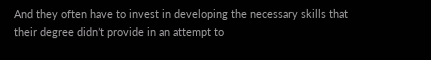And they often have to invest in developing the necessary skills that their degree didn’t provide in an attempt to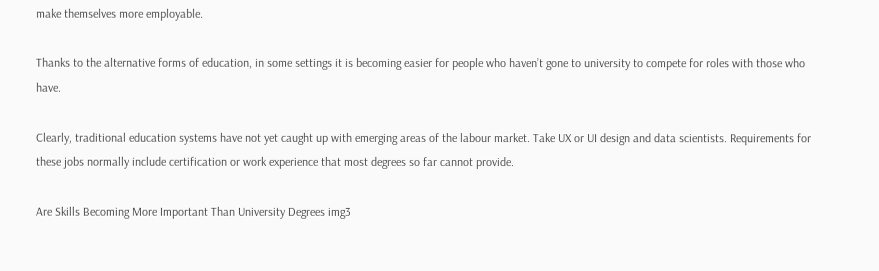make themselves more employable.

Thanks to the alternative forms of education, in some settings it is becoming easier for people who haven’t gone to university to compete for roles with those who have.

Clearly, traditional education systems have not yet caught up with emerging areas of the labour market. Take UX or UI design and data scientists. Requirements for these jobs normally include certification or work experience that most degrees so far cannot provide.

Are Skills Becoming More Important Than University Degrees img3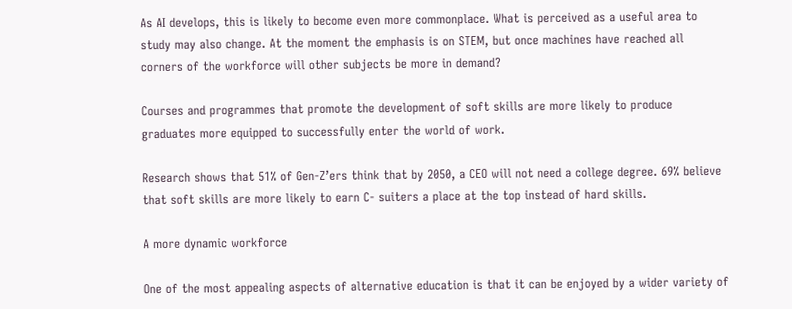As AI develops, this is likely to become even more commonplace. What is perceived as a useful area to study may also change. At the moment the emphasis is on STEM, but once machines have reached all corners of the workforce will other subjects be more in demand?

Courses and programmes that promote the development of soft skills are more likely to produce graduates more equipped to successfully enter the world of work.

Research shows that 51% of Gen-Z’ers think that by 2050, a CEO will not need a college degree. 69% believe that soft skills are more likely to earn C- suiters a place at the top instead of hard skills.

A more dynamic workforce

One of the most appealing aspects of alternative education is that it can be enjoyed by a wider variety of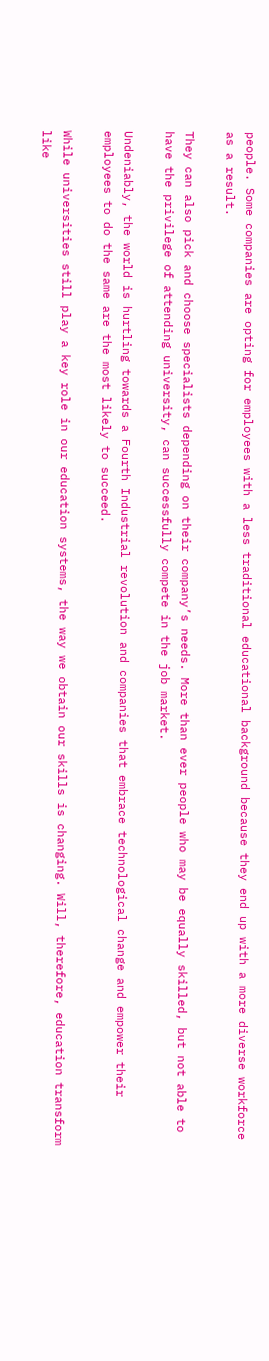people. Some companies are opting for employees with a less traditional educational background because they end up with a more diverse workforce as a result.

They can also pick and choose specialists depending on their company’s needs. More than ever people who may be equally skilled, but not able to have the privilege of attending university, can successfully compete in the job market.

Undeniably, the world is hurtling towards a Fourth Industrial revolution and companies that embrace technological change and empower their employees to do the same are the most likely to succeed.

While universities still play a key role in our education systems, the way we obtain our skills is changing. Will, therefore, education transform like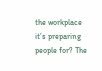the workplace it’s preparing people for? The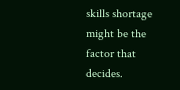skills shortage might be the factor that decides.